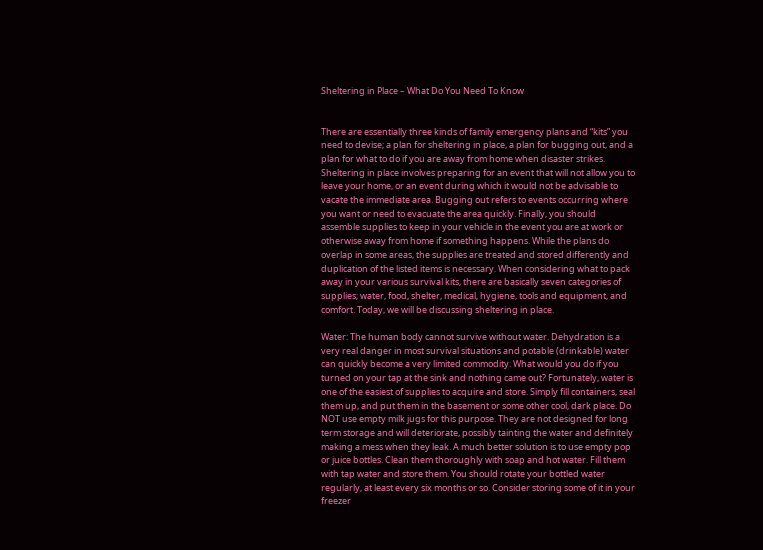Sheltering in Place – What Do You Need To Know


There are essentially three kinds of family emergency plans and “kits” you need to devise; a plan for sheltering in place, a plan for bugging out, and a plan for what to do if you are away from home when disaster strikes. Sheltering in place involves preparing for an event that will not allow you to leave your home, or an event during which it would not be advisable to vacate the immediate area. Bugging out refers to events occurring where you want or need to evacuate the area quickly. Finally, you should assemble supplies to keep in your vehicle in the event you are at work or otherwise away from home if something happens. While the plans do overlap in some areas, the supplies are treated and stored differently and duplication of the listed items is necessary. When considering what to pack away in your various survival kits, there are basically seven categories of supplies; water, food, shelter, medical, hygiene, tools and equipment, and comfort. Today, we will be discussing sheltering in place.

Water: The human body cannot survive without water. Dehydration is a very real danger in most survival situations and potable (drinkable) water can quickly become a very limited commodity. What would you do if you turned on your tap at the sink and nothing came out? Fortunately, water is one of the easiest of supplies to acquire and store. Simply fill containers, seal them up, and put them in the basement or some other cool, dark place. Do NOT use empty milk jugs for this purpose. They are not designed for long term storage and will deteriorate, possibly tainting the water and definitely making a mess when they leak. A much better solution is to use empty pop or juice bottles. Clean them thoroughly with soap and hot water. Fill them with tap water and store them. You should rotate your bottled water regularly, at least every six months or so. Consider storing some of it in your freezer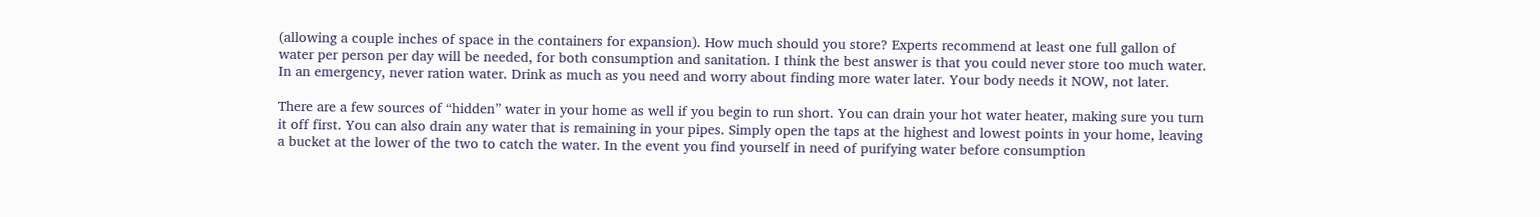(allowing a couple inches of space in the containers for expansion). How much should you store? Experts recommend at least one full gallon of water per person per day will be needed, for both consumption and sanitation. I think the best answer is that you could never store too much water. In an emergency, never ration water. Drink as much as you need and worry about finding more water later. Your body needs it NOW, not later.

There are a few sources of “hidden” water in your home as well if you begin to run short. You can drain your hot water heater, making sure you turn it off first. You can also drain any water that is remaining in your pipes. Simply open the taps at the highest and lowest points in your home, leaving a bucket at the lower of the two to catch the water. In the event you find yourself in need of purifying water before consumption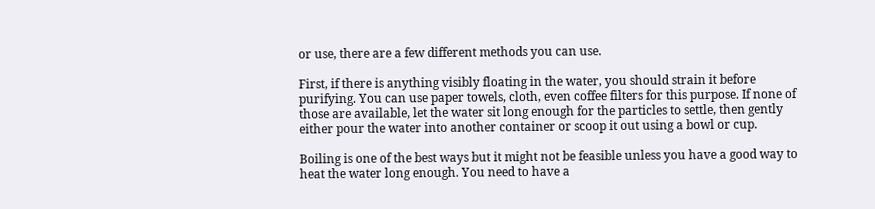or use, there are a few different methods you can use.

First, if there is anything visibly floating in the water, you should strain it before purifying. You can use paper towels, cloth, even coffee filters for this purpose. If none of those are available, let the water sit long enough for the particles to settle, then gently either pour the water into another container or scoop it out using a bowl or cup.

Boiling is one of the best ways but it might not be feasible unless you have a good way to heat the water long enough. You need to have a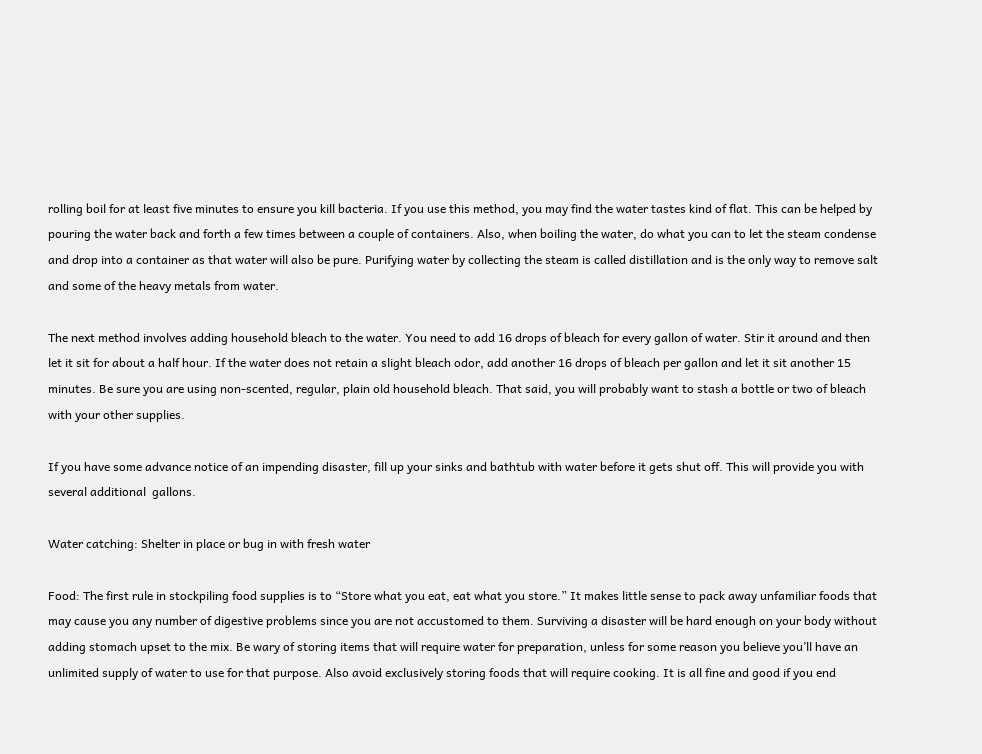rolling boil for at least five minutes to ensure you kill bacteria. If you use this method, you may find the water tastes kind of flat. This can be helped by pouring the water back and forth a few times between a couple of containers. Also, when boiling the water, do what you can to let the steam condense and drop into a container as that water will also be pure. Purifying water by collecting the steam is called distillation and is the only way to remove salt and some of the heavy metals from water.

The next method involves adding household bleach to the water. You need to add 16 drops of bleach for every gallon of water. Stir it around and then let it sit for about a half hour. If the water does not retain a slight bleach odor, add another 16 drops of bleach per gallon and let it sit another 15 minutes. Be sure you are using non-scented, regular, plain old household bleach. That said, you will probably want to stash a bottle or two of bleach with your other supplies.

If you have some advance notice of an impending disaster, fill up your sinks and bathtub with water before it gets shut off. This will provide you with several additional  gallons.

Water catching: Shelter in place or bug in with fresh water

Food: The first rule in stockpiling food supplies is to “Store what you eat, eat what you store.” It makes little sense to pack away unfamiliar foods that may cause you any number of digestive problems since you are not accustomed to them. Surviving a disaster will be hard enough on your body without adding stomach upset to the mix. Be wary of storing items that will require water for preparation, unless for some reason you believe you’ll have an unlimited supply of water to use for that purpose. Also avoid exclusively storing foods that will require cooking. It is all fine and good if you end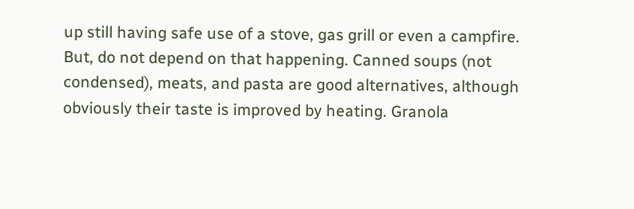up still having safe use of a stove, gas grill or even a campfire. But, do not depend on that happening. Canned soups (not condensed), meats, and pasta are good alternatives, although obviously their taste is improved by heating. Granola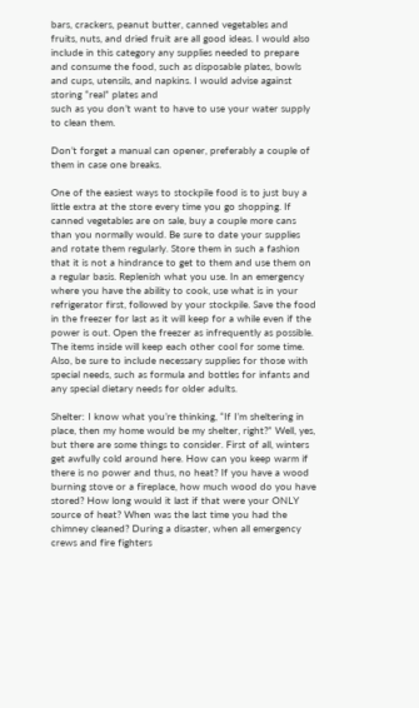bars, crackers, peanut butter, canned vegetables and fruits, nuts, and dried fruit are all good ideas. I would also include in this category any supplies needed to prepare and consume the food, such as disposable plates, bowls and cups, utensils, and napkins. I would advise against storing “real” plates and
such as you don’t want to have to use your water supply to clean them.

Don’t forget a manual can opener, preferably a couple of them in case one breaks.

One of the easiest ways to stockpile food is to just buy a little extra at the store every time you go shopping. If canned vegetables are on sale, buy a couple more cans than you normally would. Be sure to date your supplies and rotate them regularly. Store them in such a fashion that it is not a hindrance to get to them and use them on a regular basis. Replenish what you use. In an emergency where you have the ability to cook, use what is in your refrigerator first, followed by your stockpile. Save the food in the freezer for last as it will keep for a while even if the power is out. Open the freezer as infrequently as possible. The items inside will keep each other cool for some time. Also, be sure to include necessary supplies for those with special needs, such as formula and bottles for infants and any special dietary needs for older adults.

Shelter: I know what you’re thinking, “If I’m sheltering in place, then my home would be my shelter, right?” Well, yes, but there are some things to consider. First of all, winters get awfully cold around here. How can you keep warm if there is no power and thus, no heat? If you have a wood burning stove or a fireplace, how much wood do you have stored? How long would it last if that were your ONLY source of heat? When was the last time you had the chimney cleaned? During a disaster, when all emergency crews and fire fighters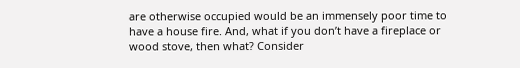are otherwise occupied would be an immensely poor time to have a house fire. And, what if you don’t have a fireplace or wood stove, then what? Consider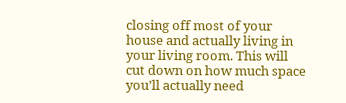closing off most of your house and actually living in your living room. This will cut down on how much space you’ll actually need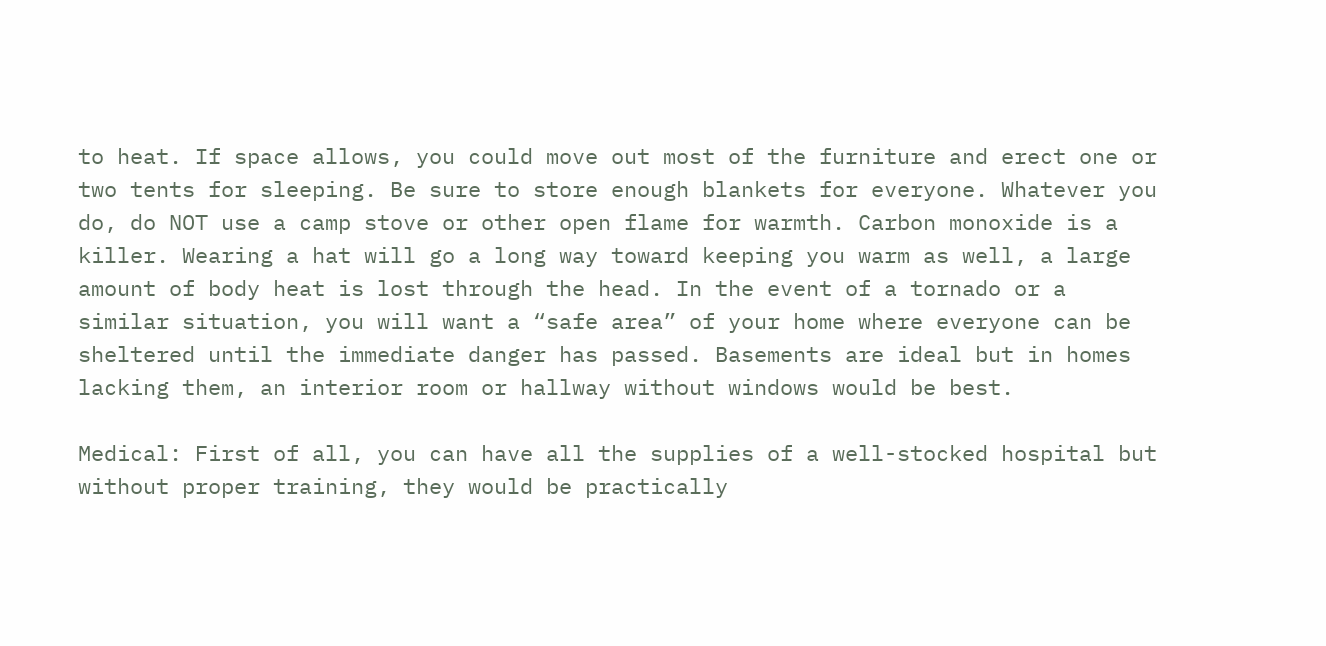to heat. If space allows, you could move out most of the furniture and erect one or two tents for sleeping. Be sure to store enough blankets for everyone. Whatever you do, do NOT use a camp stove or other open flame for warmth. Carbon monoxide is a killer. Wearing a hat will go a long way toward keeping you warm as well, a large amount of body heat is lost through the head. In the event of a tornado or a similar situation, you will want a “safe area” of your home where everyone can be sheltered until the immediate danger has passed. Basements are ideal but in homes lacking them, an interior room or hallway without windows would be best.

Medical: First of all, you can have all the supplies of a well-stocked hospital but without proper training, they would be practically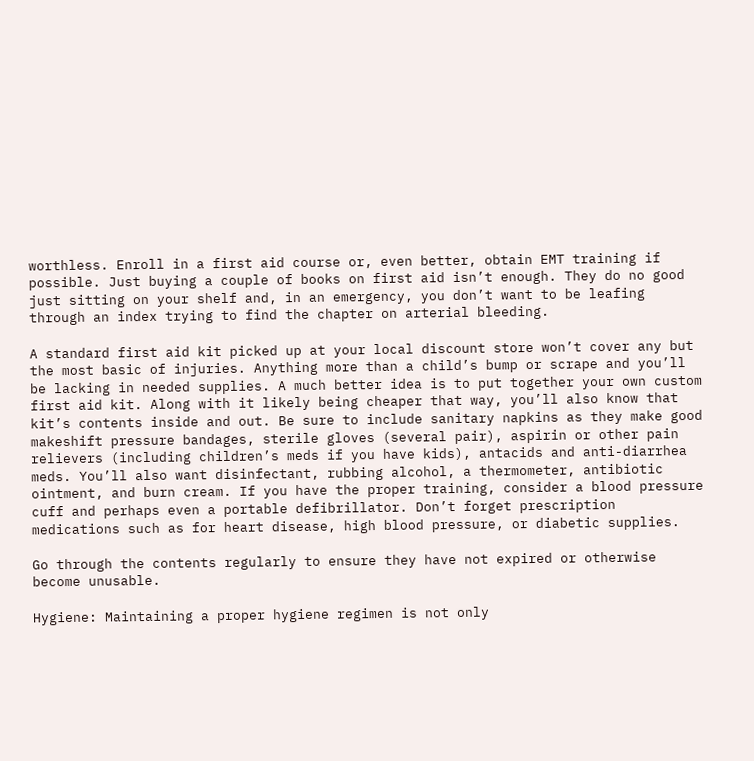worthless. Enroll in a first aid course or, even better, obtain EMT training if possible. Just buying a couple of books on first aid isn’t enough. They do no good just sitting on your shelf and, in an emergency, you don’t want to be leafing through an index trying to find the chapter on arterial bleeding.

A standard first aid kit picked up at your local discount store won’t cover any but the most basic of injuries. Anything more than a child’s bump or scrape and you’ll be lacking in needed supplies. A much better idea is to put together your own custom first aid kit. Along with it likely being cheaper that way, you’ll also know that kit’s contents inside and out. Be sure to include sanitary napkins as they make good makeshift pressure bandages, sterile gloves (several pair), aspirin or other pain relievers (including children’s meds if you have kids), antacids and anti-diarrhea meds. You’ll also want disinfectant, rubbing alcohol, a thermometer, antibiotic ointment, and burn cream. If you have the proper training, consider a blood pressure cuff and perhaps even a portable defibrillator. Don’t forget prescription medications such as for heart disease, high blood pressure, or diabetic supplies.

Go through the contents regularly to ensure they have not expired or otherwise become unusable.

Hygiene: Maintaining a proper hygiene regimen is not only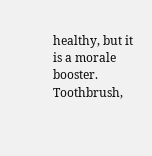healthy, but it is a morale booster. Toothbrush,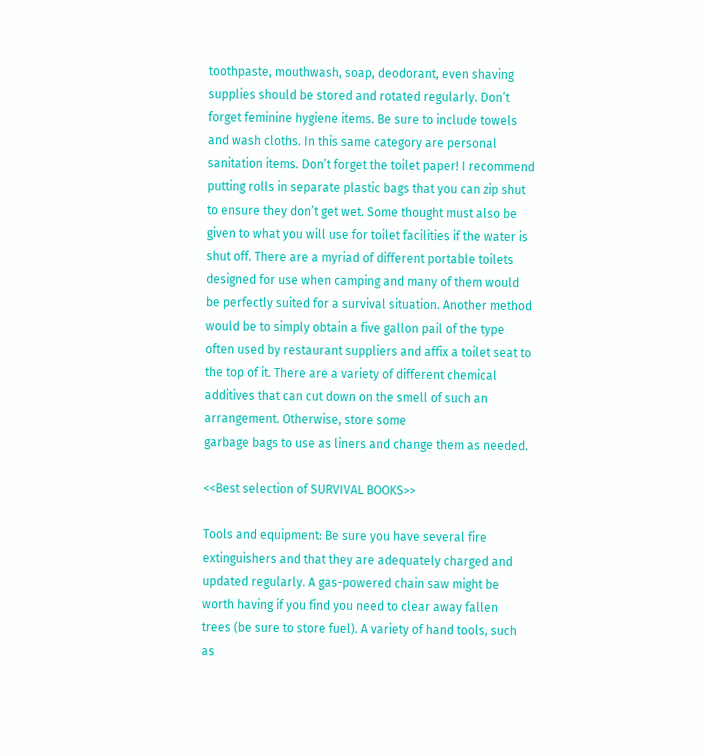toothpaste, mouthwash, soap, deodorant, even shaving supplies should be stored and rotated regularly. Don’t forget feminine hygiene items. Be sure to include towels and wash cloths. In this same category are personal sanitation items. Don’t forget the toilet paper! I recommend putting rolls in separate plastic bags that you can zip shut to ensure they don’t get wet. Some thought must also be given to what you will use for toilet facilities if the water is shut off. There are a myriad of different portable toilets designed for use when camping and many of them would be perfectly suited for a survival situation. Another method would be to simply obtain a five gallon pail of the type often used by restaurant suppliers and affix a toilet seat to the top of it. There are a variety of different chemical additives that can cut down on the smell of such an arrangement. Otherwise, store some
garbage bags to use as liners and change them as needed.

<<Best selection of SURVIVAL BOOKS>>

Tools and equipment: Be sure you have several fire extinguishers and that they are adequately charged and updated regularly. A gas-powered chain saw might be worth having if you find you need to clear away fallen trees (be sure to store fuel). A variety of hand tools, such as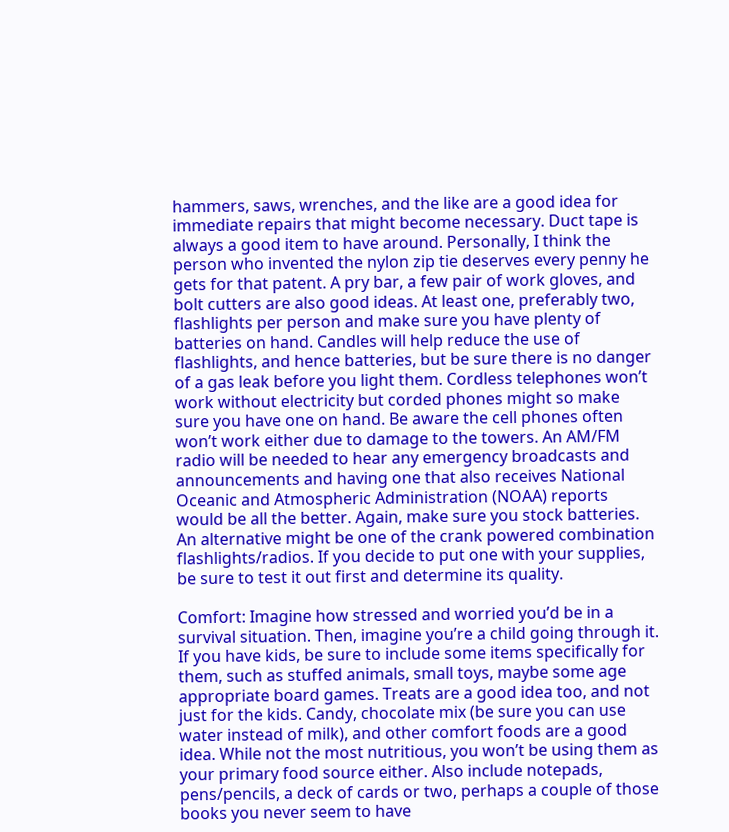hammers, saws, wrenches, and the like are a good idea for immediate repairs that might become necessary. Duct tape is always a good item to have around. Personally, I think the person who invented the nylon zip tie deserves every penny he gets for that patent. A pry bar, a few pair of work gloves, and bolt cutters are also good ideas. At least one, preferably two, flashlights per person and make sure you have plenty of batteries on hand. Candles will help reduce the use of flashlights, and hence batteries, but be sure there is no danger of a gas leak before you light them. Cordless telephones won’t work without electricity but corded phones might so make sure you have one on hand. Be aware the cell phones often won’t work either due to damage to the towers. An AM/FM radio will be needed to hear any emergency broadcasts and announcements and having one that also receives National Oceanic and Atmospheric Administration (NOAA) reports would be all the better. Again, make sure you stock batteries. An alternative might be one of the crank powered combination flashlights/radios. If you decide to put one with your supplies, be sure to test it out first and determine its quality.

Comfort: Imagine how stressed and worried you’d be in a survival situation. Then, imagine you’re a child going through it. If you have kids, be sure to include some items specifically for them, such as stuffed animals, small toys, maybe some age appropriate board games. Treats are a good idea too, and not just for the kids. Candy, chocolate mix (be sure you can use water instead of milk), and other comfort foods are a good idea. While not the most nutritious, you won’t be using them as your primary food source either. Also include notepads, pens/pencils, a deck of cards or two, perhaps a couple of those books you never seem to have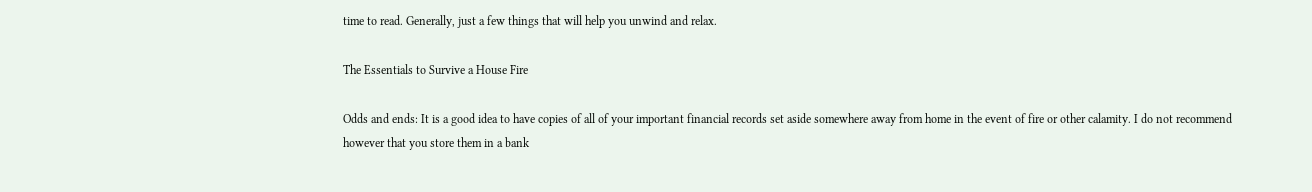time to read. Generally, just a few things that will help you unwind and relax.

The Essentials to Survive a House Fire

Odds and ends: It is a good idea to have copies of all of your important financial records set aside somewhere away from home in the event of fire or other calamity. I do not recommend however that you store them in a bank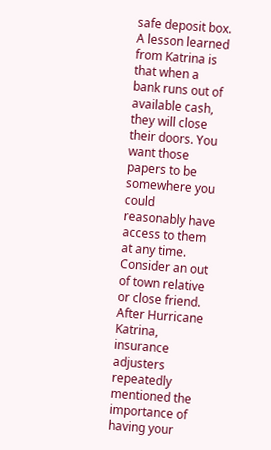safe deposit box. A lesson learned from Katrina is that when a bank runs out of available cash, they will close their doors. You want those papers to be somewhere you could reasonably have access to them at any time. Consider an out of town relative or close friend. After Hurricane Katrina, insurance adjusters repeatedly mentioned the importance of having your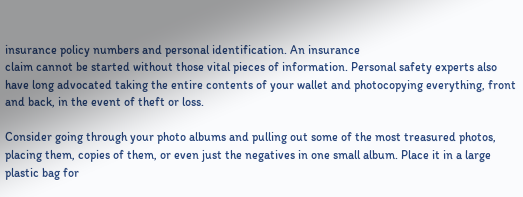insurance policy numbers and personal identification. An insurance
claim cannot be started without those vital pieces of information. Personal safety experts also have long advocated taking the entire contents of your wallet and photocopying everything, front and back, in the event of theft or loss.

Consider going through your photo albums and pulling out some of the most treasured photos, placing them, copies of them, or even just the negatives in one small album. Place it in a large plastic bag for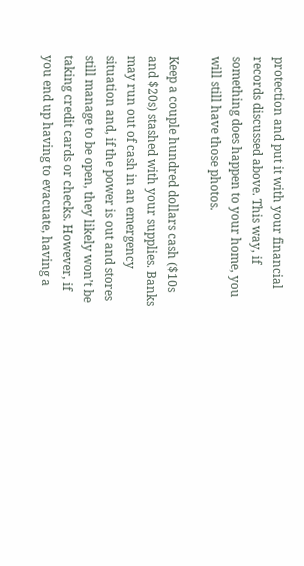protection and put it with your financial records discussed above. This way, if something does happen to your home, you will still have those photos.

Keep a couple hundred dollars cash ($10s and $20s) stashed with your supplies. Banks may run out of cash in an emergency situation and, if the power is out and stores still manage to be open, they likely won’t be taking credit cards or checks. However, if you end up having to evacuate, having a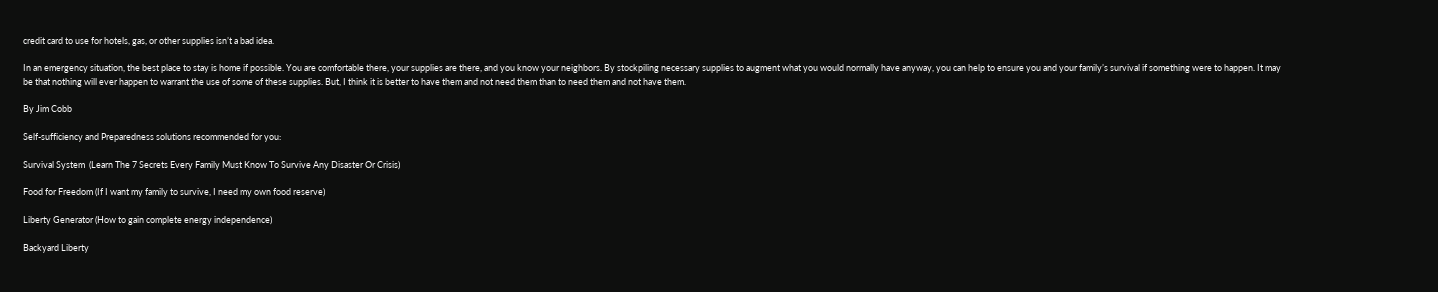credit card to use for hotels, gas, or other supplies isn’t a bad idea.

In an emergency situation, the best place to stay is home if possible. You are comfortable there, your supplies are there, and you know your neighbors. By stockpiling necessary supplies to augment what you would normally have anyway, you can help to ensure you and your family’s survival if something were to happen. It may be that nothing will ever happen to warrant the use of some of these supplies. But, I think it is better to have them and not need them than to need them and not have them.

By Jim Cobb

Self-sufficiency and Preparedness solutions recommended for you:

Survival System  (Learn The 7 Secrets Every Family Must Know To Survive Any Disaster Or Crisis)

Food for Freedom (If I want my family to survive, I need my own food reserve)

Liberty Generator (How to gain complete energy independence)

Backyard Liberty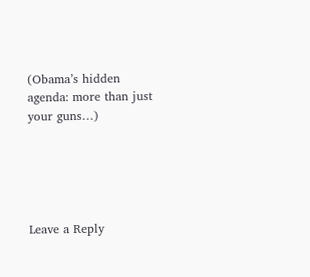(Obama’s hidden agenda: more than just your guns…)





Leave a Reply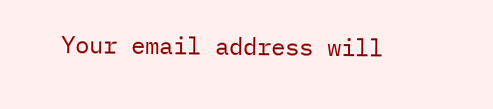Your email address will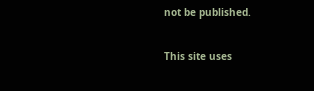not be published.

This site uses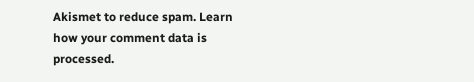Akismet to reduce spam. Learn how your comment data is processed.